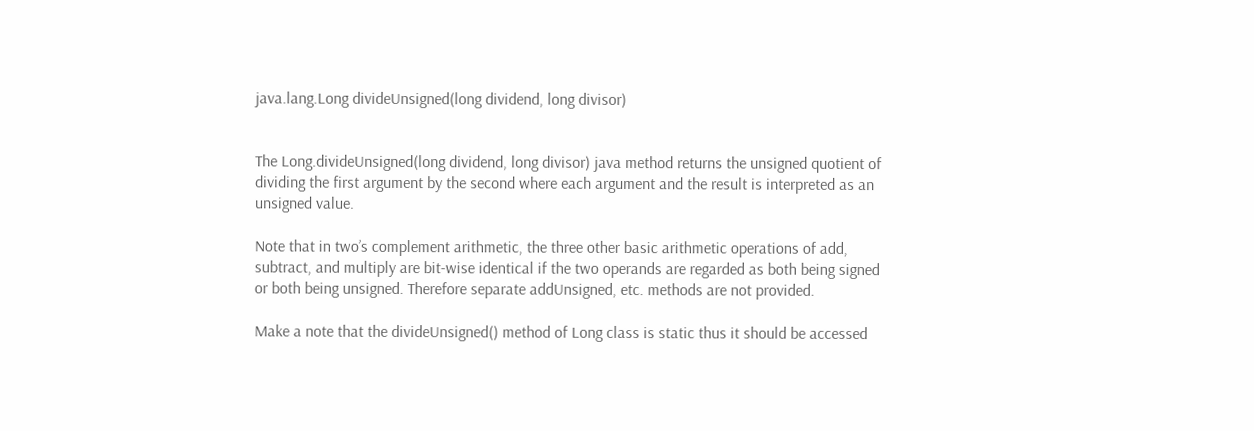java.lang.Long divideUnsigned(long dividend, long divisor)


The Long.divideUnsigned(long dividend, long divisor) java method returns the unsigned quotient of dividing the first argument by the second where each argument and the result is interpreted as an unsigned value.

Note that in two’s complement arithmetic, the three other basic arithmetic operations of add, subtract, and multiply are bit-wise identical if the two operands are regarded as both being signed or both being unsigned. Therefore separate addUnsigned, etc. methods are not provided.

Make a note that the divideUnsigned() method of Long class is static thus it should be accessed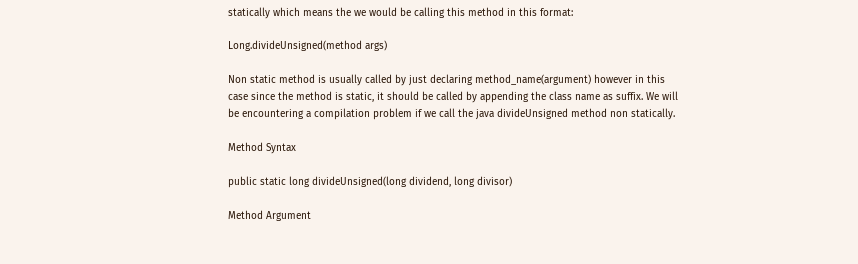statically which means the we would be calling this method in this format:

Long.divideUnsigned(method args)

Non static method is usually called by just declaring method_name(argument) however in this case since the method is static, it should be called by appending the class name as suffix. We will be encountering a compilation problem if we call the java divideUnsigned method non statically.

Method Syntax

public static long divideUnsigned(long dividend, long divisor)

Method Argument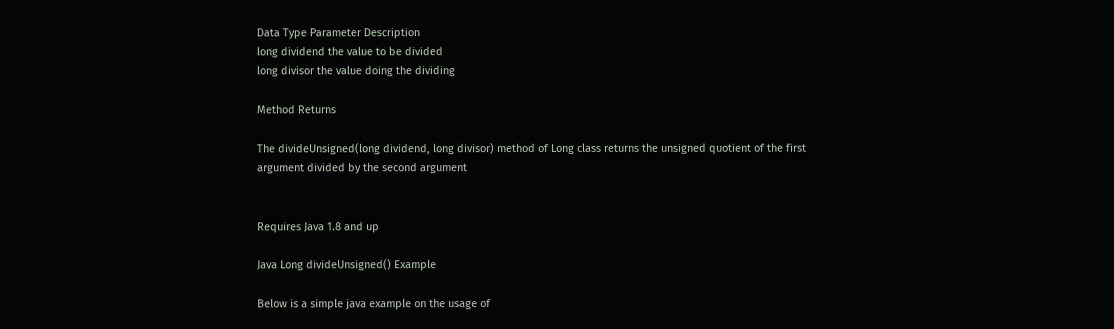Data Type Parameter Description
long dividend the value to be divided
long divisor the value doing the dividing

Method Returns

The divideUnsigned(long dividend, long divisor) method of Long class returns the unsigned quotient of the first argument divided by the second argument


Requires Java 1.8 and up

Java Long divideUnsigned() Example

Below is a simple java example on the usage of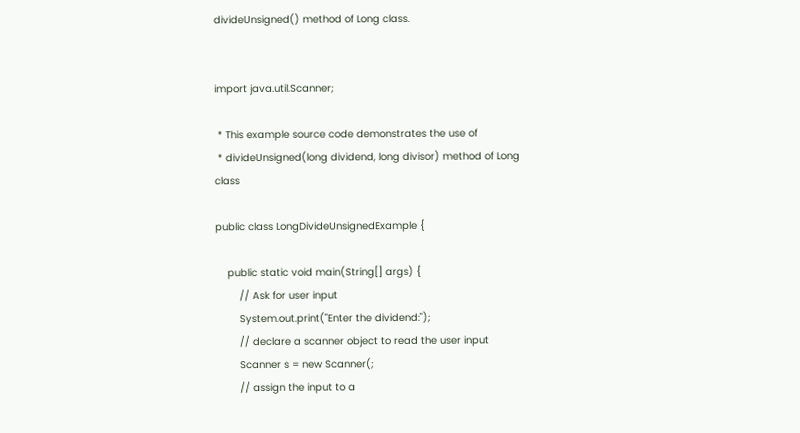divideUnsigned() method of Long class.


import java.util.Scanner;

 * This example source code demonstrates the use of
 * divideUnsigned(long dividend, long divisor) method of Long class

public class LongDivideUnsignedExample {

    public static void main(String[] args) {
        // Ask for user input
        System.out.print("Enter the dividend:");
        // declare a scanner object to read the user input
        Scanner s = new Scanner(;
        // assign the input to a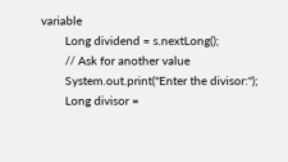variable
        Long dividend = s.nextLong();
        // Ask for another value
        System.out.print("Enter the divisor:");
        Long divisor =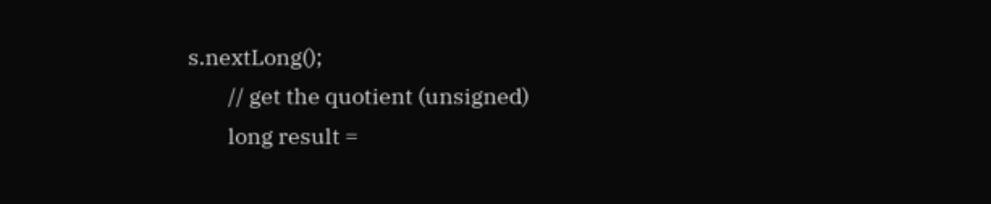s.nextLong();
        // get the quotient (unsigned)
        long result =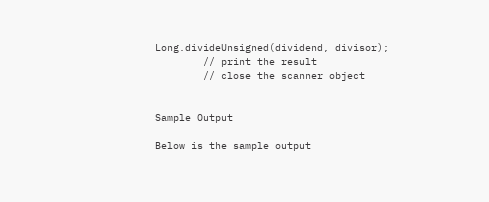Long.divideUnsigned(dividend, divisor);
        // print the result
        // close the scanner object


Sample Output

Below is the sample output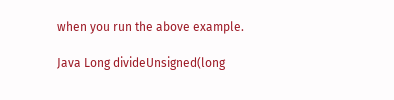when you run the above example.

Java Long divideUnsigned(long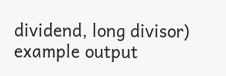dividend, long divisor) example output